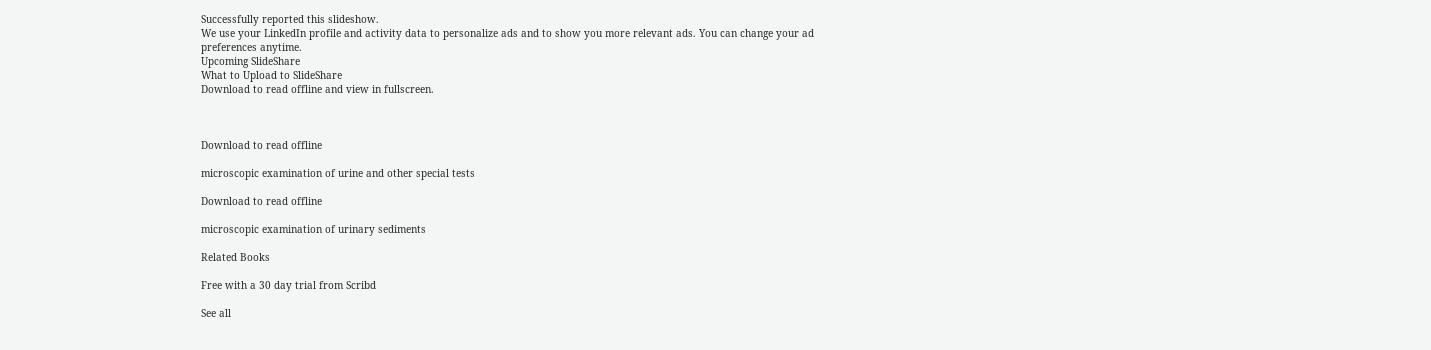Successfully reported this slideshow.
We use your LinkedIn profile and activity data to personalize ads and to show you more relevant ads. You can change your ad preferences anytime.
Upcoming SlideShare
What to Upload to SlideShare
Download to read offline and view in fullscreen.



Download to read offline

microscopic examination of urine and other special tests

Download to read offline

microscopic examination of urinary sediments

Related Books

Free with a 30 day trial from Scribd

See all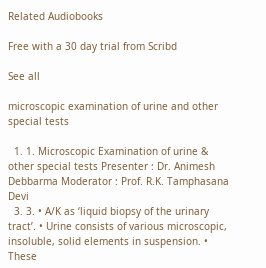Related Audiobooks

Free with a 30 day trial from Scribd

See all

microscopic examination of urine and other special tests

  1. 1. Microscopic Examination of urine & other special tests Presenter : Dr. Animesh Debbarma Moderator : Prof. R.K. Tamphasana Devi
  3. 3. • A/K as ‘liquid biopsy of the urinary tract’. • Urine consists of various microscopic, insoluble, solid elements in suspension. • These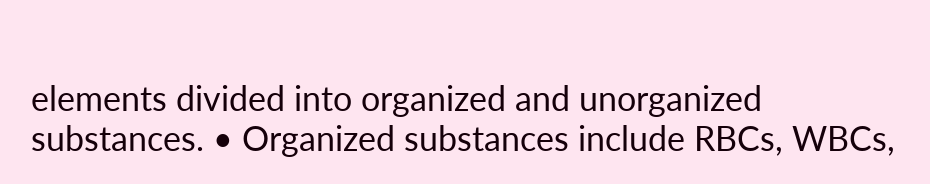elements divided into organized and unorganized substances. • Organized substances include RBCs, WBCs,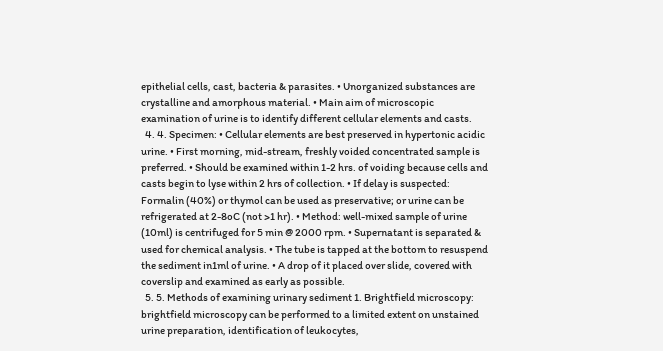epithelial cells, cast, bacteria & parasites. • Unorganized substances are crystalline and amorphous material. • Main aim of microscopic examination of urine is to identify different cellular elements and casts.
  4. 4. Specimen: • Cellular elements are best preserved in hypertonic acidic urine. • First morning, mid-stream, freshly voided concentrated sample is preferred. • Should be examined within 1-2 hrs. of voiding because cells and casts begin to lyse within 2 hrs of collection. • If delay is suspected: Formalin (40%) or thymol can be used as preservative; or urine can be refrigerated at 2-8oC (not >1 hr). • Method: well-mixed sample of urine (10ml) is centrifuged for 5 min @ 2000 rpm. • Supernatant is separated & used for chemical analysis. • The tube is tapped at the bottom to resuspend the sediment in1ml of urine. • A drop of it placed over slide, covered with coverslip and examined as early as possible.
  5. 5. Methods of examining urinary sediment 1. Brightfield microscopy: brightfield microscopy can be performed to a limited extent on unstained urine preparation, identification of leukocytes,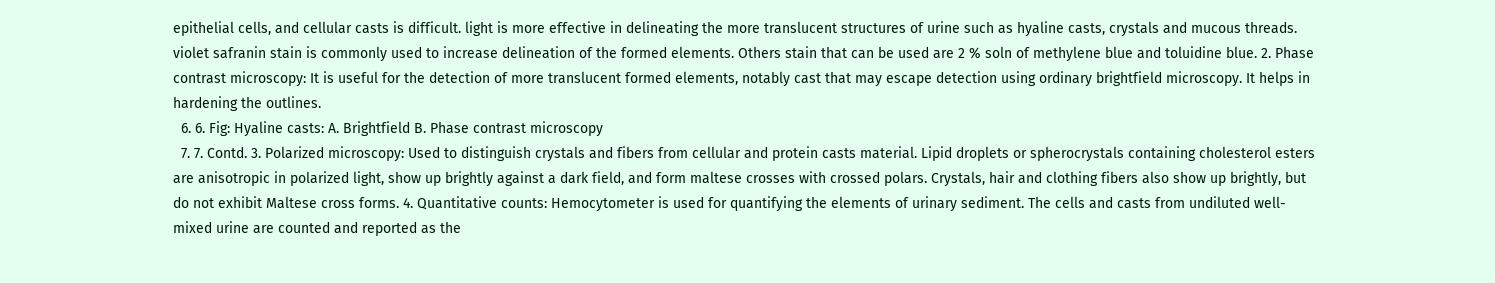epithelial cells, and cellular casts is difficult. light is more effective in delineating the more translucent structures of urine such as hyaline casts, crystals and mucous threads. violet safranin stain is commonly used to increase delineation of the formed elements. Others stain that can be used are 2 % soln of methylene blue and toluidine blue. 2. Phase contrast microscopy: It is useful for the detection of more translucent formed elements, notably cast that may escape detection using ordinary brightfield microscopy. It helps in hardening the outlines.
  6. 6. Fig: Hyaline casts: A. Brightfield B. Phase contrast microscopy
  7. 7. Contd. 3. Polarized microscopy: Used to distinguish crystals and fibers from cellular and protein casts material. Lipid droplets or spherocrystals containing cholesterol esters are anisotropic in polarized light, show up brightly against a dark field, and form maltese crosses with crossed polars. Crystals, hair and clothing fibers also show up brightly, but do not exhibit Maltese cross forms. 4. Quantitative counts: Hemocytometer is used for quantifying the elements of urinary sediment. The cells and casts from undiluted well-mixed urine are counted and reported as the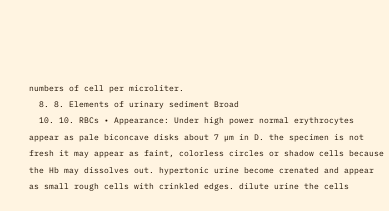numbers of cell per microliter.
  8. 8. Elements of urinary sediment Broad
  10. 10. RBCs • Appearance: Under high power normal erythrocytes appear as pale biconcave disks about 7 µm in D. the specimen is not fresh it may appear as faint, colorless circles or shadow cells because the Hb may dissolves out. hypertonic urine become crenated and appear as small rough cells with crinkled edges. dilute urine the cells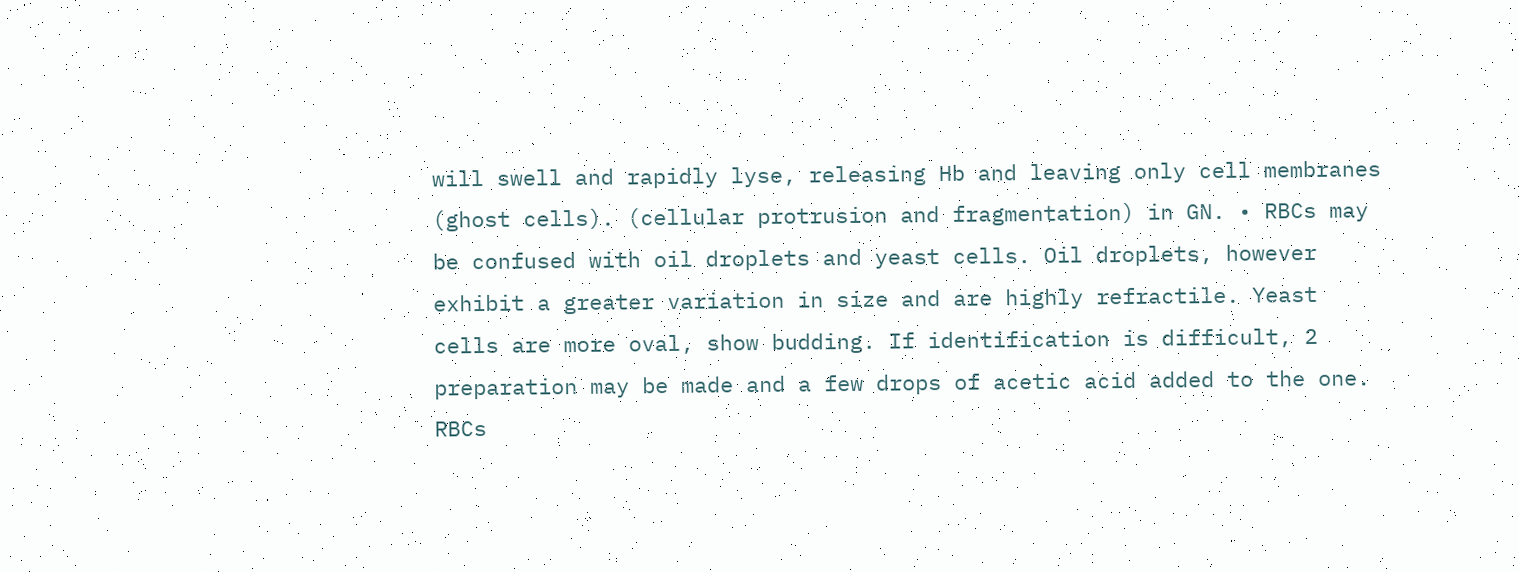will swell and rapidly lyse, releasing Hb and leaving only cell membranes (ghost cells). (cellular protrusion and fragmentation) in GN. • RBCs may be confused with oil droplets and yeast cells. Oil droplets, however exhibit a greater variation in size and are highly refractile. Yeast cells are more oval, show budding. If identification is difficult, 2 preparation may be made and a few drops of acetic acid added to the one. RBCs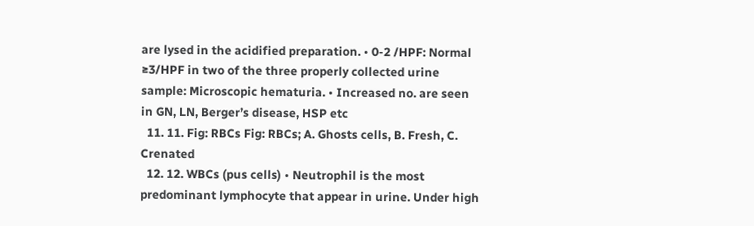are lysed in the acidified preparation. • 0-2 /HPF: Normal ≥3/HPF in two of the three properly collected urine sample: Microscopic hematuria. • Increased no. are seen in GN, LN, Berger’s disease, HSP etc
  11. 11. Fig: RBCs Fig: RBCs; A. Ghosts cells, B. Fresh, C. Crenated
  12. 12. WBCs (pus cells) • Neutrophil is the most predominant lymphocyte that appear in urine. Under high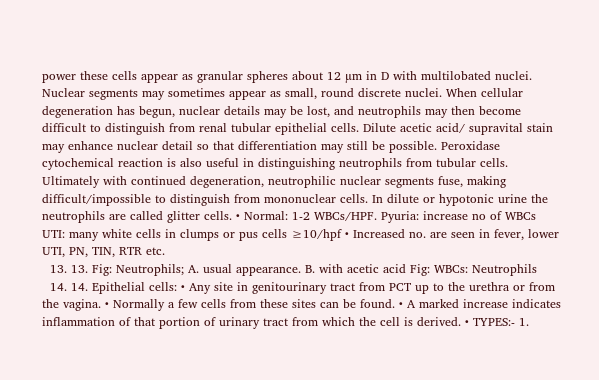power these cells appear as granular spheres about 12 µm in D with multilobated nuclei. Nuclear segments may sometimes appear as small, round discrete nuclei. When cellular degeneration has begun, nuclear details may be lost, and neutrophils may then become difficult to distinguish from renal tubular epithelial cells. Dilute acetic acid/ supravital stain may enhance nuclear detail so that differentiation may still be possible. Peroxidase cytochemical reaction is also useful in distinguishing neutrophils from tubular cells. Ultimately with continued degeneration, neutrophilic nuclear segments fuse, making difficult/impossible to distinguish from mononuclear cells. In dilute or hypotonic urine the neutrophils are called glitter cells. • Normal: 1-2 WBCs/HPF. Pyuria: increase no of WBCs UTI: many white cells in clumps or pus cells ≥10/hpf • Increased no. are seen in fever, lower UTI, PN, TIN, RTR etc.
  13. 13. Fig: Neutrophils; A. usual appearance. B. with acetic acid Fig: WBCs: Neutrophils
  14. 14. Epithelial cells: • Any site in genitourinary tract from PCT up to the urethra or from the vagina. • Normally a few cells from these sites can be found. • A marked increase indicates inflammation of that portion of urinary tract from which the cell is derived. • TYPES:- 1.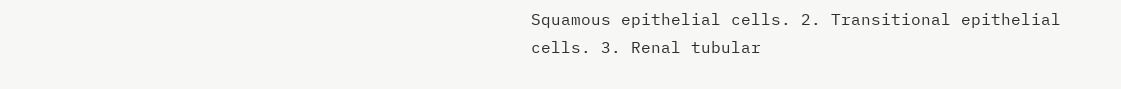Squamous epithelial cells. 2. Transitional epithelial cells. 3. Renal tubular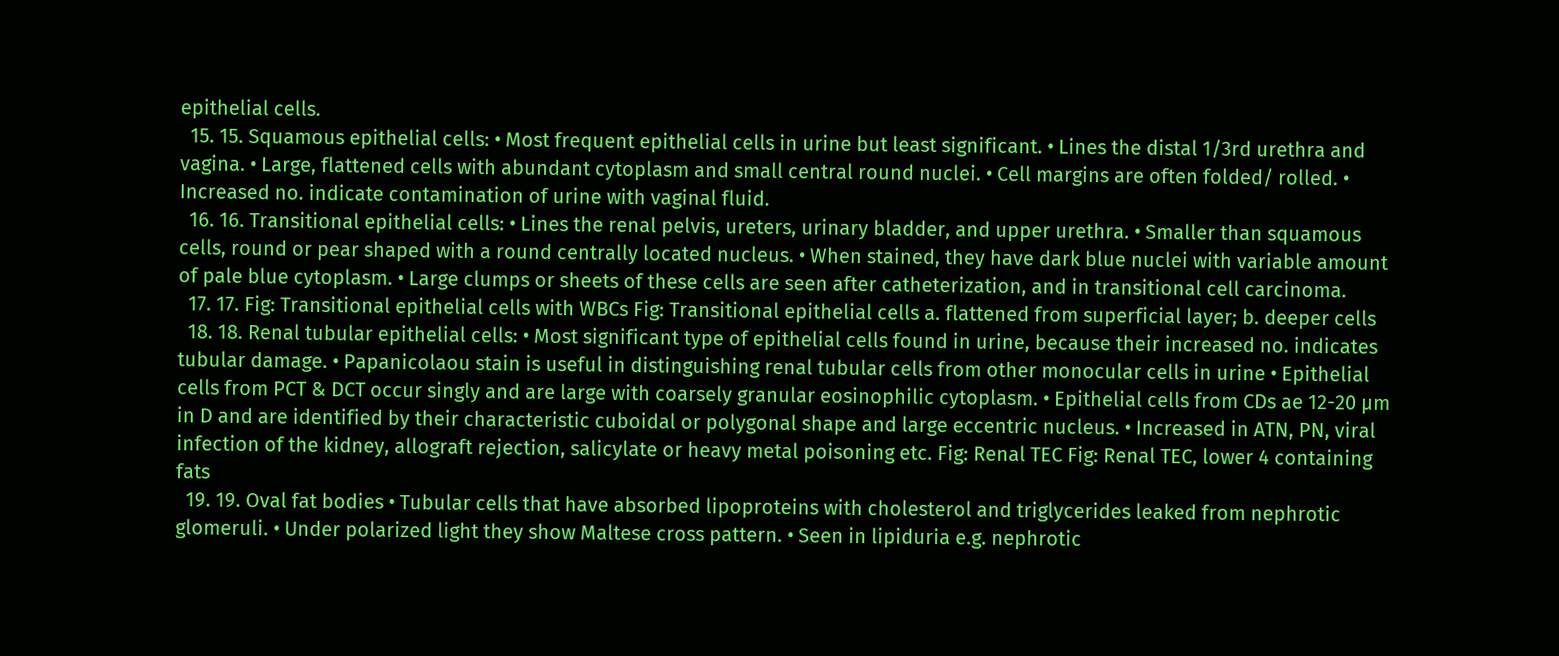epithelial cells.
  15. 15. Squamous epithelial cells: • Most frequent epithelial cells in urine but least significant. • Lines the distal 1/3rd urethra and vagina. • Large, flattened cells with abundant cytoplasm and small central round nuclei. • Cell margins are often folded/ rolled. • Increased no. indicate contamination of urine with vaginal fluid.
  16. 16. Transitional epithelial cells: • Lines the renal pelvis, ureters, urinary bladder, and upper urethra. • Smaller than squamous cells, round or pear shaped with a round centrally located nucleus. • When stained, they have dark blue nuclei with variable amount of pale blue cytoplasm. • Large clumps or sheets of these cells are seen after catheterization, and in transitional cell carcinoma.
  17. 17. Fig: Transitional epithelial cells with WBCs Fig: Transitional epithelial cells a. flattened from superficial layer; b. deeper cells
  18. 18. Renal tubular epithelial cells: • Most significant type of epithelial cells found in urine, because their increased no. indicates tubular damage. • Papanicolaou stain is useful in distinguishing renal tubular cells from other monocular cells in urine • Epithelial cells from PCT & DCT occur singly and are large with coarsely granular eosinophilic cytoplasm. • Epithelial cells from CDs ae 12-20 µm in D and are identified by their characteristic cuboidal or polygonal shape and large eccentric nucleus. • Increased in ATN, PN, viral infection of the kidney, allograft rejection, salicylate or heavy metal poisoning etc. Fig: Renal TEC Fig: Renal TEC, lower 4 containing fats
  19. 19. Oval fat bodies • Tubular cells that have absorbed lipoproteins with cholesterol and triglycerides leaked from nephrotic glomeruli. • Under polarized light they show Maltese cross pattern. • Seen in lipiduria e.g. nephrotic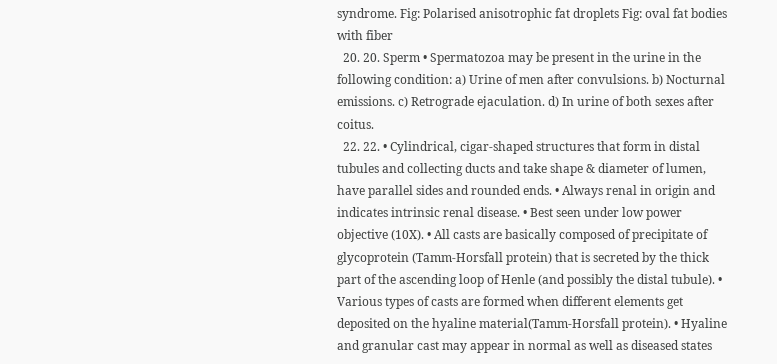syndrome. Fig: Polarised anisotrophic fat droplets Fig: oval fat bodies with fiber
  20. 20. Sperm • Spermatozoa may be present in the urine in the following condition: a) Urine of men after convulsions. b) Nocturnal emissions. c) Retrograde ejaculation. d) In urine of both sexes after coitus.
  22. 22. • Cylindrical, cigar-shaped structures that form in distal tubules and collecting ducts and take shape & diameter of lumen, have parallel sides and rounded ends. • Always renal in origin and indicates intrinsic renal disease. • Best seen under low power objective (10X). • All casts are basically composed of precipitate of glycoprotein (Tamm-Horsfall protein) that is secreted by the thick part of the ascending loop of Henle (and possibly the distal tubule). • Various types of casts are formed when different elements get deposited on the hyaline material(Tamm-Horsfall protein). • Hyaline and granular cast may appear in normal as well as diseased states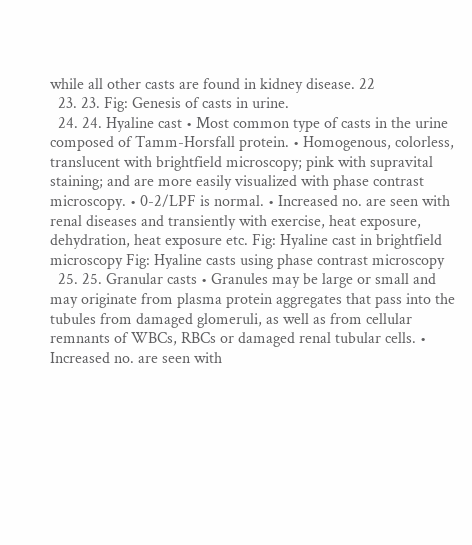while all other casts are found in kidney disease. 22
  23. 23. Fig: Genesis of casts in urine.
  24. 24. Hyaline cast • Most common type of casts in the urine composed of Tamm-Horsfall protein. • Homogenous, colorless, translucent with brightfield microscopy; pink with supravital staining; and are more easily visualized with phase contrast microscopy. • 0-2/LPF is normal. • Increased no. are seen with renal diseases and transiently with exercise, heat exposure, dehydration, heat exposure etc. Fig: Hyaline cast in brightfield microscopy Fig: Hyaline casts using phase contrast microscopy
  25. 25. Granular casts • Granules may be large or small and may originate from plasma protein aggregates that pass into the tubules from damaged glomeruli, as well as from cellular remnants of WBCs, RBCs or damaged renal tubular cells. • Increased no. are seen with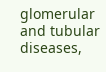glomerular and tubular diseases,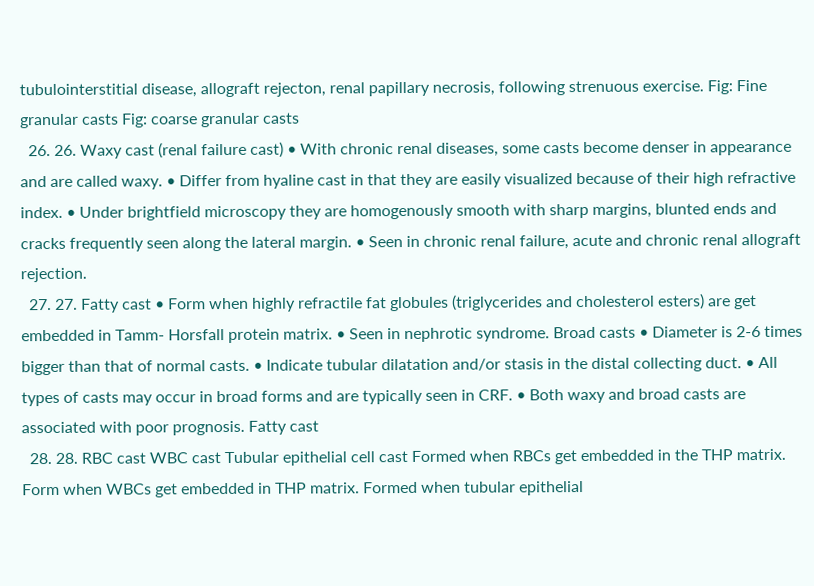tubulointerstitial disease, allograft rejecton, renal papillary necrosis, following strenuous exercise. Fig: Fine granular casts Fig: coarse granular casts
  26. 26. Waxy cast (renal failure cast) • With chronic renal diseases, some casts become denser in appearance and are called waxy. • Differ from hyaline cast in that they are easily visualized because of their high refractive index. • Under brightfield microscopy they are homogenously smooth with sharp margins, blunted ends and cracks frequently seen along the lateral margin. • Seen in chronic renal failure, acute and chronic renal allograft rejection.
  27. 27. Fatty cast • Form when highly refractile fat globules (triglycerides and cholesterol esters) are get embedded in Tamm- Horsfall protein matrix. • Seen in nephrotic syndrome. Broad casts • Diameter is 2-6 times bigger than that of normal casts. • Indicate tubular dilatation and/or stasis in the distal collecting duct. • All types of casts may occur in broad forms and are typically seen in CRF. • Both waxy and broad casts are associated with poor prognosis. Fatty cast
  28. 28. RBC cast WBC cast Tubular epithelial cell cast Formed when RBCs get embedded in the THP matrix. Form when WBCs get embedded in THP matrix. Formed when tubular epithelial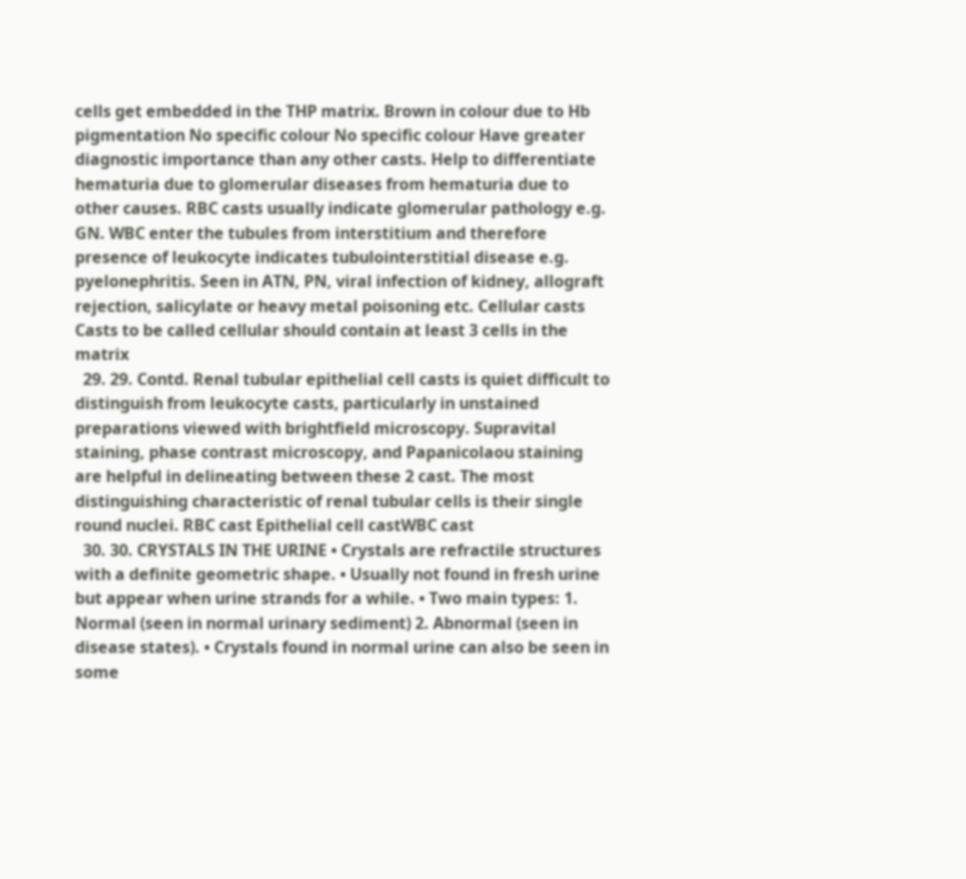cells get embedded in the THP matrix. Brown in colour due to Hb pigmentation No specific colour No specific colour Have greater diagnostic importance than any other casts. Help to differentiate hematuria due to glomerular diseases from hematuria due to other causes. RBC casts usually indicate glomerular pathology e.g. GN. WBC enter the tubules from interstitium and therefore presence of leukocyte indicates tubulointerstitial disease e.g. pyelonephritis. Seen in ATN, PN, viral infection of kidney, allograft rejection, salicylate or heavy metal poisoning etc. Cellular casts Casts to be called cellular should contain at least 3 cells in the matrix
  29. 29. Contd. Renal tubular epithelial cell casts is quiet difficult to distinguish from leukocyte casts, particularly in unstained preparations viewed with brightfield microscopy. Supravital staining, phase contrast microscopy, and Papanicolaou staining are helpful in delineating between these 2 cast. The most distinguishing characteristic of renal tubular cells is their single round nuclei. RBC cast Epithelial cell castWBC cast
  30. 30. CRYSTALS IN THE URINE • Crystals are refractile structures with a definite geometric shape. • Usually not found in fresh urine but appear when urine strands for a while. • Two main types: 1. Normal (seen in normal urinary sediment) 2. Abnormal (seen in disease states). • Crystals found in normal urine can also be seen in some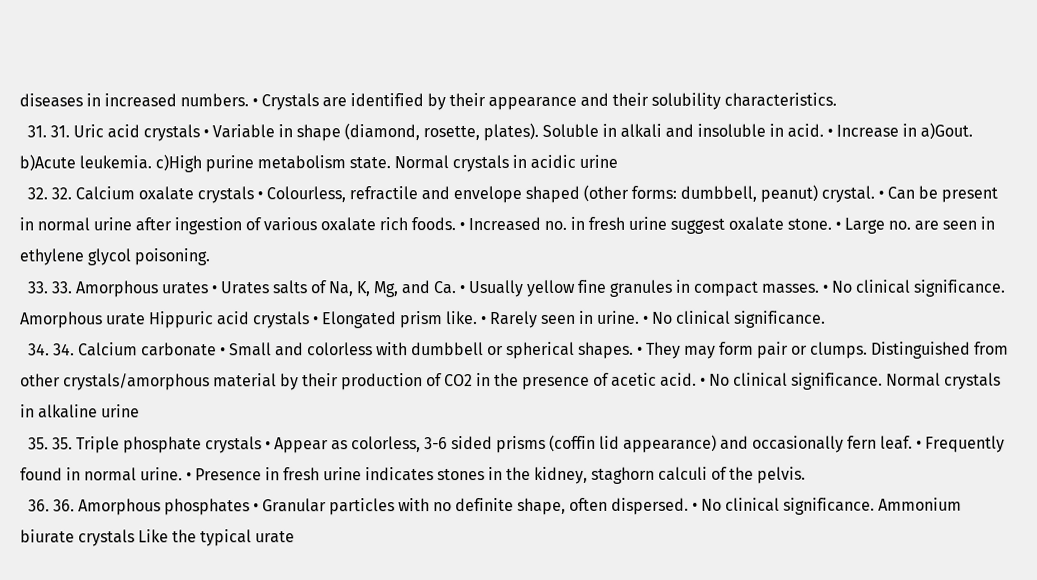diseases in increased numbers. • Crystals are identified by their appearance and their solubility characteristics.
  31. 31. Uric acid crystals • Variable in shape (diamond, rosette, plates). Soluble in alkali and insoluble in acid. • Increase in a)Gout. b)Acute leukemia. c)High purine metabolism state. Normal crystals in acidic urine
  32. 32. Calcium oxalate crystals • Colourless, refractile and envelope shaped (other forms: dumbbell, peanut) crystal. • Can be present in normal urine after ingestion of various oxalate rich foods. • Increased no. in fresh urine suggest oxalate stone. • Large no. are seen in ethylene glycol poisoning.
  33. 33. Amorphous urates • Urates salts of Na, K, Mg, and Ca. • Usually yellow fine granules in compact masses. • No clinical significance. Amorphous urate Hippuric acid crystals • Elongated prism like. • Rarely seen in urine. • No clinical significance.
  34. 34. Calcium carbonate • Small and colorless with dumbbell or spherical shapes. • They may form pair or clumps. Distinguished from other crystals/amorphous material by their production of CO2 in the presence of acetic acid. • No clinical significance. Normal crystals in alkaline urine
  35. 35. Triple phosphate crystals • Appear as colorless, 3-6 sided prisms (coffin lid appearance) and occasionally fern leaf. • Frequently found in normal urine. • Presence in fresh urine indicates stones in the kidney, staghorn calculi of the pelvis.
  36. 36. Amorphous phosphates • Granular particles with no definite shape, often dispersed. • No clinical significance. Ammonium biurate crystals Like the typical urate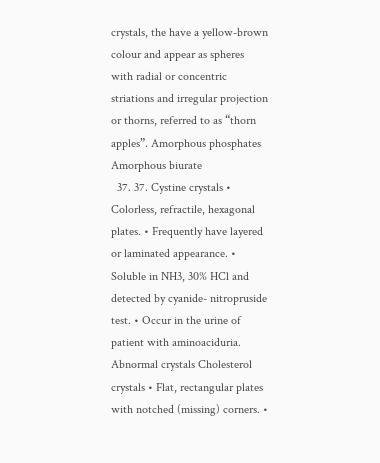crystals, the have a yellow-brown colour and appear as spheres with radial or concentric striations and irregular projection or thorns, referred to as “thorn apples”. Amorphous phosphates Amorphous biurate
  37. 37. Cystine crystals • Colorless, refractile, hexagonal plates. • Frequently have layered or laminated appearance. • Soluble in NH3, 30% HCl and detected by cyanide- nitropruside test. • Occur in the urine of patient with aminoaciduria. Abnormal crystals Cholesterol crystals • Flat, rectangular plates with notched (missing) corners. •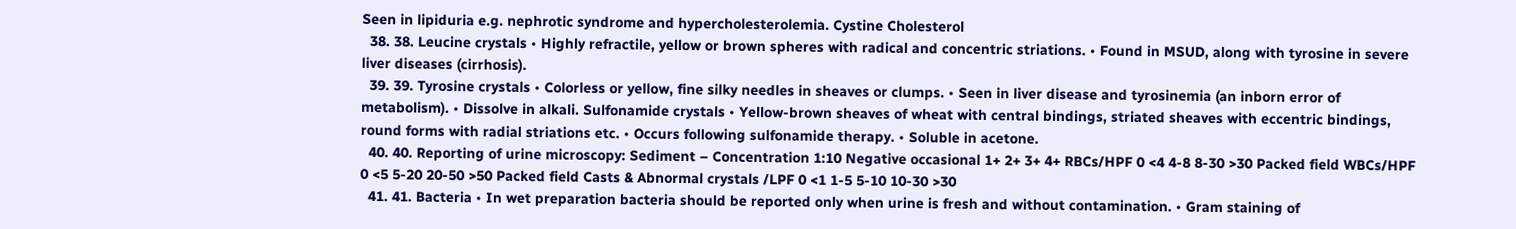Seen in lipiduria e.g. nephrotic syndrome and hypercholesterolemia. Cystine Cholesterol
  38. 38. Leucine crystals • Highly refractile, yellow or brown spheres with radical and concentric striations. • Found in MSUD, along with tyrosine in severe liver diseases (cirrhosis).
  39. 39. Tyrosine crystals • Colorless or yellow, fine silky needles in sheaves or clumps. • Seen in liver disease and tyrosinemia (an inborn error of metabolism). • Dissolve in alkali. Sulfonamide crystals • Yellow-brown sheaves of wheat with central bindings, striated sheaves with eccentric bindings, round forms with radial striations etc. • Occurs following sulfonamide therapy. • Soluble in acetone.
  40. 40. Reporting of urine microscopy: Sediment – Concentration 1:10 Negative occasional 1+ 2+ 3+ 4+ RBCs/HPF 0 <4 4-8 8-30 >30 Packed field WBCs/HPF 0 <5 5-20 20-50 >50 Packed field Casts & Abnormal crystals /LPF 0 <1 1-5 5-10 10-30 >30
  41. 41. Bacteria • In wet preparation bacteria should be reported only when urine is fresh and without contamination. • Gram staining of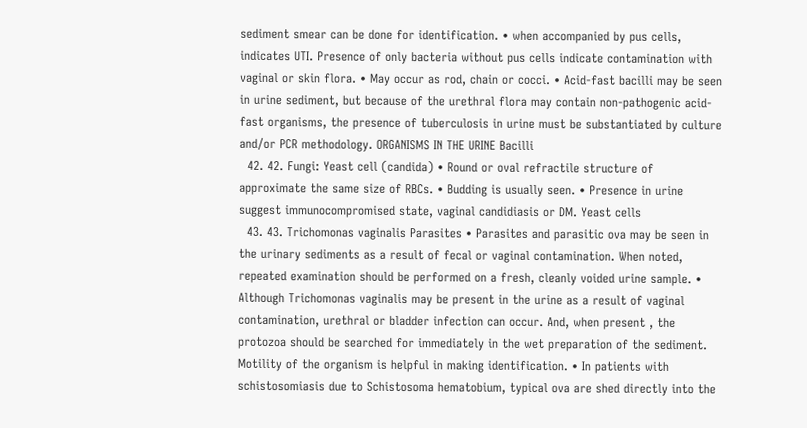sediment smear can be done for identification. • when accompanied by pus cells, indicates UTI. Presence of only bacteria without pus cells indicate contamination with vaginal or skin flora. • May occur as rod, chain or cocci. • Acid-fast bacilli may be seen in urine sediment, but because of the urethral flora may contain non-pathogenic acid-fast organisms, the presence of tuberculosis in urine must be substantiated by culture and/or PCR methodology. ORGANISMS IN THE URINE Bacilli
  42. 42. Fungi: Yeast cell (candida) • Round or oval refractile structure of approximate the same size of RBCs. • Budding is usually seen. • Presence in urine suggest immunocompromised state, vaginal candidiasis or DM. Yeast cells
  43. 43. Trichomonas vaginalis Parasites • Parasites and parasitic ova may be seen in the urinary sediments as a result of fecal or vaginal contamination. When noted, repeated examination should be performed on a fresh, cleanly voided urine sample. • Although Trichomonas vaginalis may be present in the urine as a result of vaginal contamination, urethral or bladder infection can occur. And, when present , the protozoa should be searched for immediately in the wet preparation of the sediment. Motility of the organism is helpful in making identification. • In patients with schistosomiasis due to Schistosoma hematobium, typical ova are shed directly into the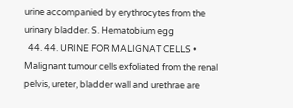urine accompanied by erythrocytes from the urinary bladder. S. Hematobium egg
  44. 44. URINE FOR MALIGNAT CELLS • Malignant tumour cells exfoliated from the renal pelvis, ureter, bladder wall and urethrae are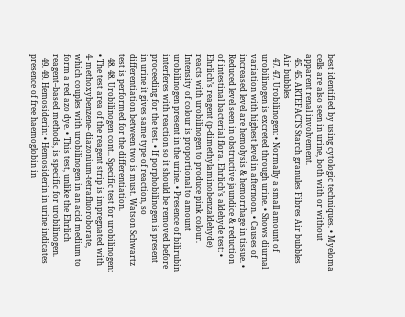best identified by using cytologic techniques. • Myeloma cells are also seen in urine, both with or without apparent renal involvement.
  45. 45. ARTEFACTS Starch granules Fibres Air bubbles Air bubbles
  47. 47. Urobilinogen: • Normally a small amount of urobilinogen is excreted through urine. • Shows diurnal variation with highest level in afternoon. • Causes of increased level are hemolysis & hemorrhage in tissue. • Reduced level seen in obstructive jaundice & reduction of intestinal bacterial flora. Ehrlich’s aldehyde test: • Ehrlich’s reagent (p-dimethylaminobenzaldehyde) reacts with urobilinogen to produce pink colour. Intensity of colour is proportional to amount urobilinogen present in the urine. • Presence of bilirubin interferes with reaction so it should be removed before proceeding for the test. • If porphobilinogen is present in urine it gives same type of reaction, so differentiation between two is must. Watson Schwartz test is performed for the differentiation.
  48. 48. Urobilinogen cont.. Specific test for urobilinogen: • The test area of the reagent strip is impregnated with 4- methoxybenzene- diazonium-tetrafluoroborate, which couples with urobilinogen in an acid medium to form a red azo dye. • This test, unlike the Ehrlich reagent–based methods, is specific for urobilinogen.
  49. 49. Hemosiderin: • Hemosiderin in urine indicates presence of free haemoglobin in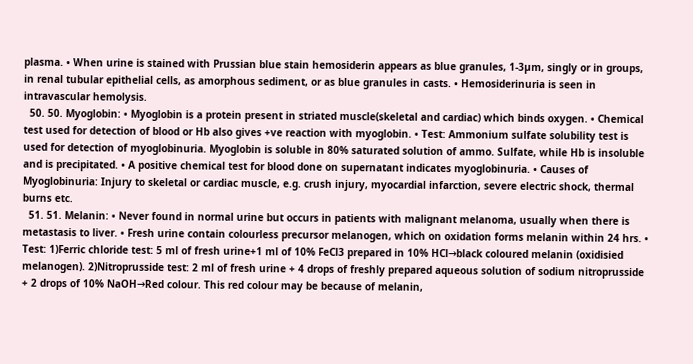plasma. • When urine is stained with Prussian blue stain hemosiderin appears as blue granules, 1-3µm, singly or in groups, in renal tubular epithelial cells, as amorphous sediment, or as blue granules in casts. • Hemosiderinuria is seen in intravascular hemolysis.
  50. 50. Myoglobin: • Myoglobin is a protein present in striated muscle(skeletal and cardiac) which binds oxygen. • Chemical test used for detection of blood or Hb also gives +ve reaction with myoglobin. • Test: Ammonium sulfate solubility test is used for detection of myoglobinuria. Myoglobin is soluble in 80% saturated solution of ammo. Sulfate, while Hb is insoluble and is precipitated. • A positive chemical test for blood done on supernatant indicates myoglobinuria. • Causes of Myoglobinuria: Injury to skeletal or cardiac muscle, e.g. crush injury, myocardial infarction, severe electric shock, thermal burns etc.
  51. 51. Melanin: • Never found in normal urine but occurs in patients with malignant melanoma, usually when there is metastasis to liver. • Fresh urine contain colourless precursor melanogen, which on oxidation forms melanin within 24 hrs. • Test: 1)Ferric chloride test: 5 ml of fresh urine+1 ml of 10% FeCl3 prepared in 10% HCl→black coloured melanin (oxidisied melanogen). 2)Nitroprusside test: 2 ml of fresh urine + 4 drops of freshly prepared aqueous solution of sodium nitroprusside + 2 drops of 10% NaOH→Red colour. This red colour may be because of melanin,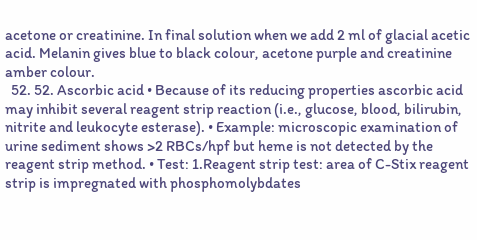acetone or creatinine. In final solution when we add 2 ml of glacial acetic acid. Melanin gives blue to black colour, acetone purple and creatinine amber colour.
  52. 52. Ascorbic acid • Because of its reducing properties ascorbic acid may inhibit several reagent strip reaction (i.e., glucose, blood, bilirubin, nitrite and leukocyte esterase). • Example: microscopic examination of urine sediment shows >2 RBCs/hpf but heme is not detected by the reagent strip method. • Test: 1.Reagent strip test: area of C-Stix reagent strip is impregnated with phosphomolybdates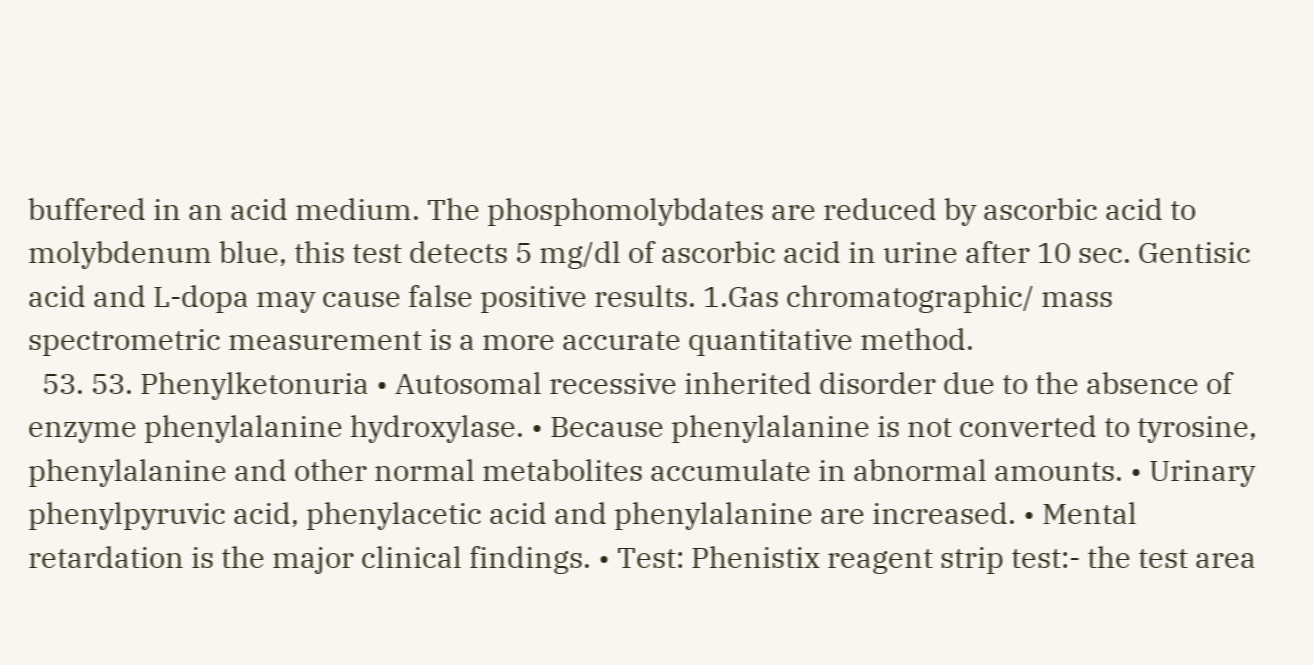buffered in an acid medium. The phosphomolybdates are reduced by ascorbic acid to molybdenum blue, this test detects 5 mg/dl of ascorbic acid in urine after 10 sec. Gentisic acid and L-dopa may cause false positive results. 1.Gas chromatographic/ mass spectrometric measurement is a more accurate quantitative method.
  53. 53. Phenylketonuria • Autosomal recessive inherited disorder due to the absence of enzyme phenylalanine hydroxylase. • Because phenylalanine is not converted to tyrosine, phenylalanine and other normal metabolites accumulate in abnormal amounts. • Urinary phenylpyruvic acid, phenylacetic acid and phenylalanine are increased. • Mental retardation is the major clinical findings. • Test: Phenistix reagent strip test:- the test area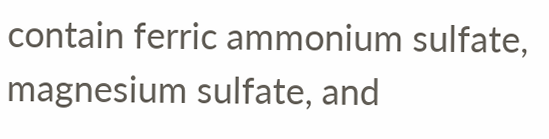contain ferric ammonium sulfate, magnesium sulfate, and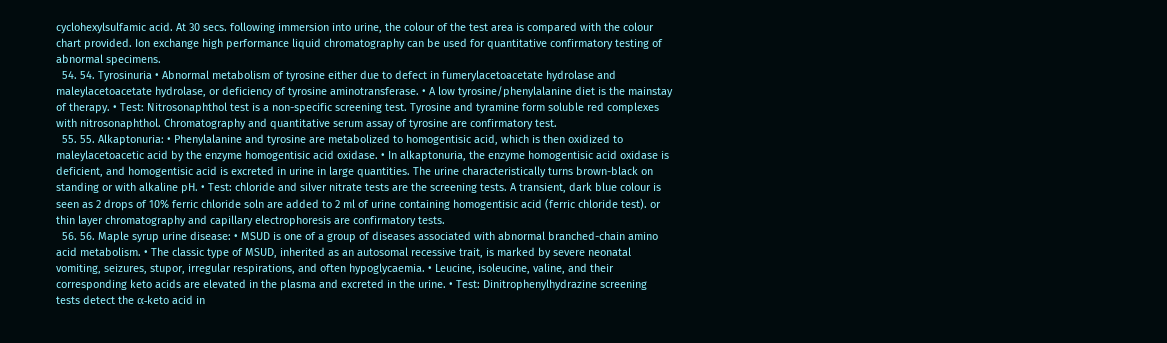cyclohexylsulfamic acid. At 30 secs. following immersion into urine, the colour of the test area is compared with the colour chart provided. Ion exchange high performance liquid chromatography can be used for quantitative confirmatory testing of abnormal specimens.
  54. 54. Tyrosinuria • Abnormal metabolism of tyrosine either due to defect in fumerylacetoacetate hydrolase and maleylacetoacetate hydrolase, or deficiency of tyrosine aminotransferase. • A low tyrosine/phenylalanine diet is the mainstay of therapy. • Test: Nitrosonaphthol test is a non-specific screening test. Tyrosine and tyramine form soluble red complexes with nitrosonaphthol. Chromatography and quantitative serum assay of tyrosine are confirmatory test.
  55. 55. Alkaptonuria: • Phenylalanine and tyrosine are metabolized to homogentisic acid, which is then oxidized to maleylacetoacetic acid by the enzyme homogentisic acid oxidase. • In alkaptonuria, the enzyme homogentisic acid oxidase is deficient, and homogentisic acid is excreted in urine in large quantities. The urine characteristically turns brown-black on standing or with alkaline pH. • Test: chloride and silver nitrate tests are the screening tests. A transient, dark blue colour is seen as 2 drops of 10% ferric chloride soln are added to 2 ml of urine containing homogentisic acid (ferric chloride test). or thin layer chromatography and capillary electrophoresis are confirmatory tests.
  56. 56. Maple syrup urine disease: • MSUD is one of a group of diseases associated with abnormal branched-chain amino acid metabolism. • The classic type of MSUD, inherited as an autosomal recessive trait, is marked by severe neonatal vomiting, seizures, stupor, irregular respirations, and often hypoglycaemia. • Leucine, isoleucine, valine, and their corresponding keto acids are elevated in the plasma and excreted in the urine. • Test: Dinitrophenylhydrazine screening tests detect the α-keto acid in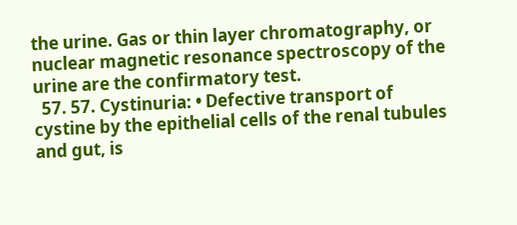the urine. Gas or thin layer chromatography, or nuclear magnetic resonance spectroscopy of the urine are the confirmatory test.
  57. 57. Cystinuria: • Defective transport of cystine by the epithelial cells of the renal tubules and gut, is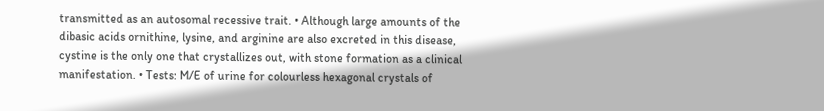transmitted as an autosomal recessive trait. • Although large amounts of the dibasic acids ornithine, lysine, and arginine are also excreted in this disease, cystine is the only one that crystallizes out, with stone formation as a clinical manifestation. • Tests: M/E of urine for colourless hexagonal crystals of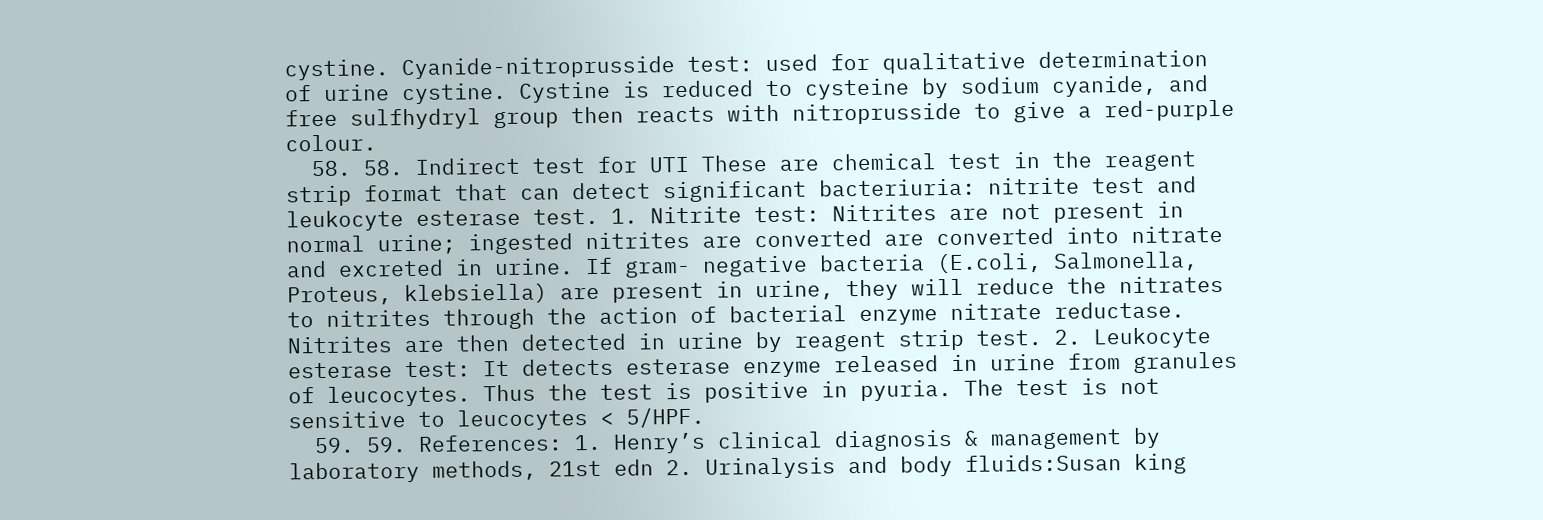cystine. Cyanide-nitroprusside test: used for qualitative determination of urine cystine. Cystine is reduced to cysteine by sodium cyanide, and free sulfhydryl group then reacts with nitroprusside to give a red-purple colour.
  58. 58. Indirect test for UTI These are chemical test in the reagent strip format that can detect significant bacteriuria: nitrite test and leukocyte esterase test. 1. Nitrite test: Nitrites are not present in normal urine; ingested nitrites are converted are converted into nitrate and excreted in urine. If gram- negative bacteria (E.coli, Salmonella, Proteus, klebsiella) are present in urine, they will reduce the nitrates to nitrites through the action of bacterial enzyme nitrate reductase. Nitrites are then detected in urine by reagent strip test. 2. Leukocyte esterase test: It detects esterase enzyme released in urine from granules of leucocytes. Thus the test is positive in pyuria. The test is not sensitive to leucocytes < 5/HPF.
  59. 59. References: 1. Henry’s clinical diagnosis & management by laboratory methods, 21st edn 2. Urinalysis and body fluids:Susan king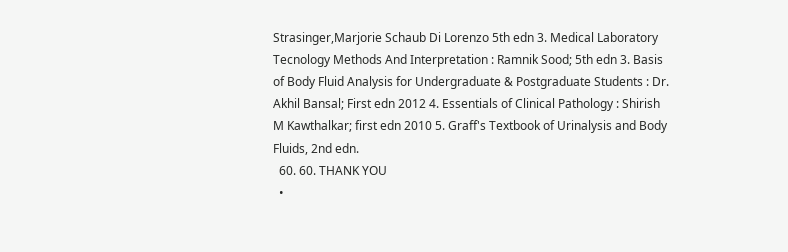Strasinger,Marjorie Schaub Di Lorenzo 5th edn 3. Medical Laboratory Tecnology Methods And Interpretation : Ramnik Sood; 5th edn 3. Basis of Body Fluid Analysis for Undergraduate & Postgraduate Students : Dr. Akhil Bansal; First edn 2012 4. Essentials of Clinical Pathology : Shirish M Kawthalkar; first edn 2010 5. Graff's Textbook of Urinalysis and Body Fluids, 2nd edn.
  60. 60. THANK YOU
  •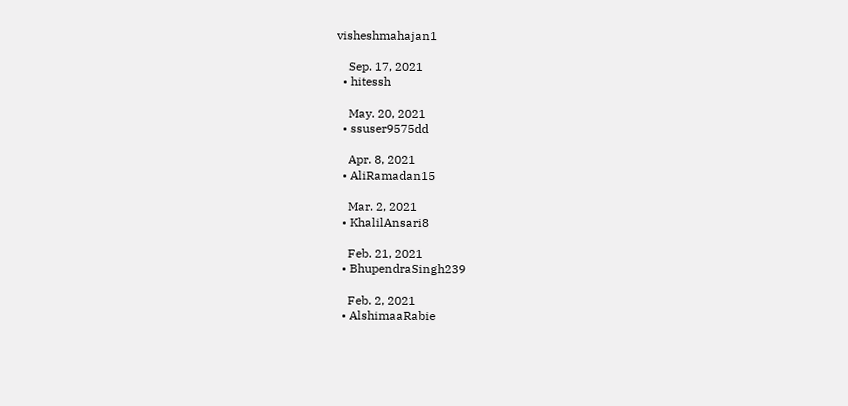visheshmahajan1

    Sep. 17, 2021
  • hitessh

    May. 20, 2021
  • ssuser9575dd

    Apr. 8, 2021
  • AliRamadan15

    Mar. 2, 2021
  • KhalilAnsari8

    Feb. 21, 2021
  • BhupendraSingh239

    Feb. 2, 2021
  • AlshimaaRabie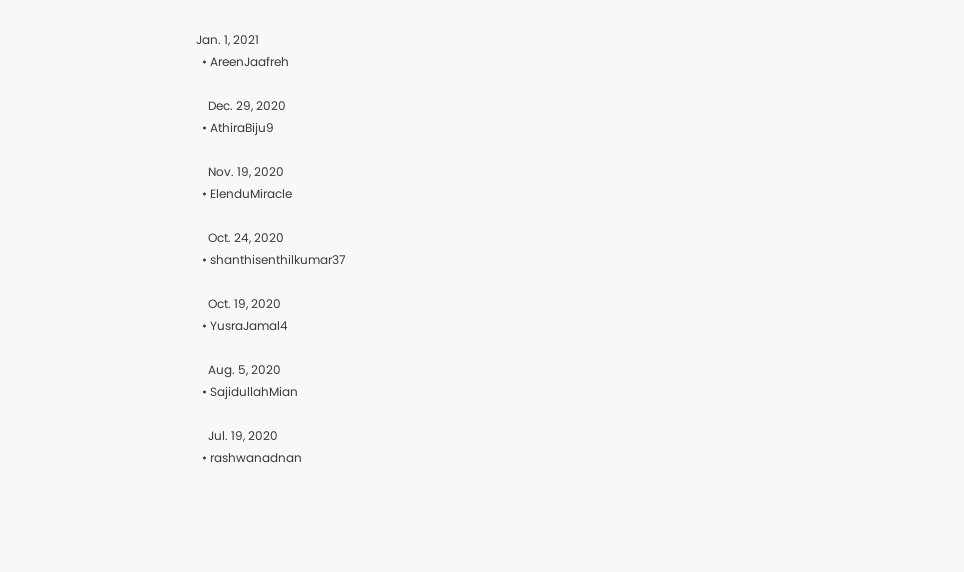Jan. 1, 2021
  • AreenJaafreh

    Dec. 29, 2020
  • AthiraBiju9

    Nov. 19, 2020
  • ElenduMiracle

    Oct. 24, 2020
  • shanthisenthilkumar37

    Oct. 19, 2020
  • YusraJamal4

    Aug. 5, 2020
  • SajidullahMian

    Jul. 19, 2020
  • rashwanadnan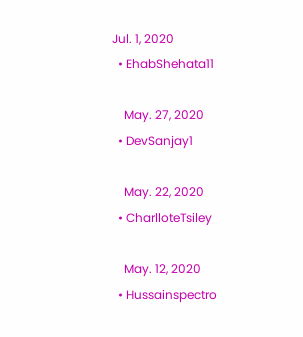Jul. 1, 2020
  • EhabShehata11

    May. 27, 2020
  • DevSanjay1

    May. 22, 2020
  • CharlloteTsiley

    May. 12, 2020
  • Hussainspectro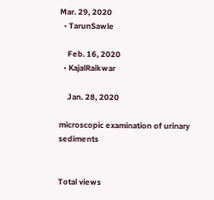Mar. 29, 2020
  • TarunSawle

    Feb. 16, 2020
  • KajalRaikwar

    Jan. 28, 2020

microscopic examination of urinary sediments


Total views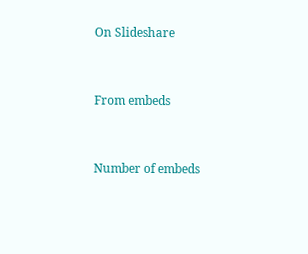On Slideshare


From embeds


Number of embeds